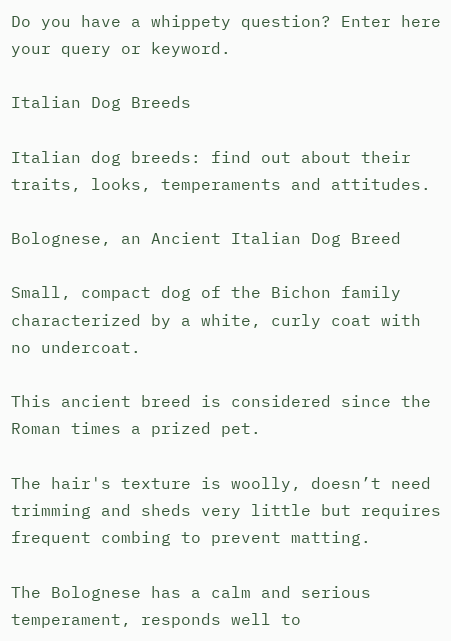Do you have a whippety question? Enter here your query or keyword.

Italian Dog Breeds

Italian dog breeds: find out about their traits, looks, temperaments and attitudes.

Bolognese, an Ancient Italian Dog Breed

Small, compact dog of the Bichon family characterized by a white, curly coat with no undercoat.

This ancient breed is considered since the Roman times a prized pet.

The hair's texture is woolly, doesn’t need trimming and sheds very little but requires frequent combing to prevent matting.

The Bolognese has a calm and serious temperament, responds well to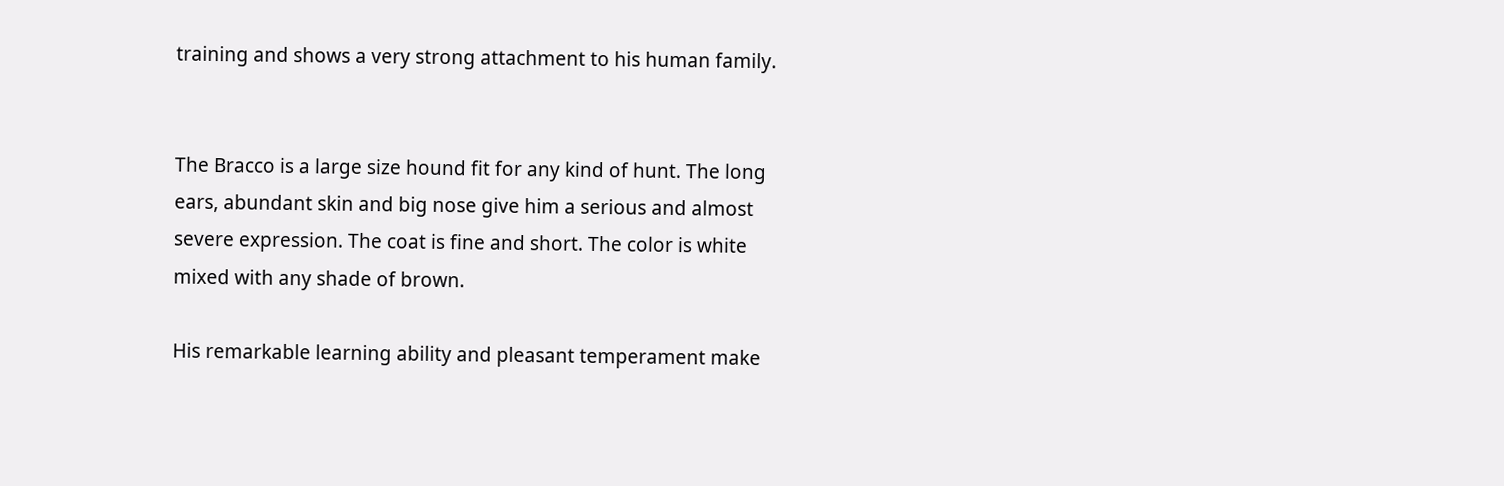training and shows a very strong attachment to his human family.


The Bracco is a large size hound fit for any kind of hunt. The long ears, abundant skin and big nose give him a serious and almost severe expression. The coat is fine and short. The color is white mixed with any shade of brown.

His remarkable learning ability and pleasant temperament make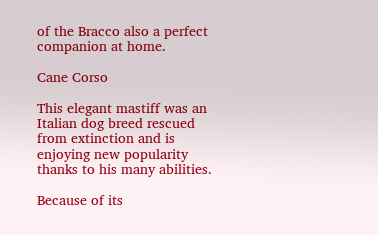of the Bracco also a perfect companion at home.

Cane Corso

This elegant mastiff was an Italian dog breed rescued from extinction and is enjoying new popularity thanks to his many abilities.

Because of its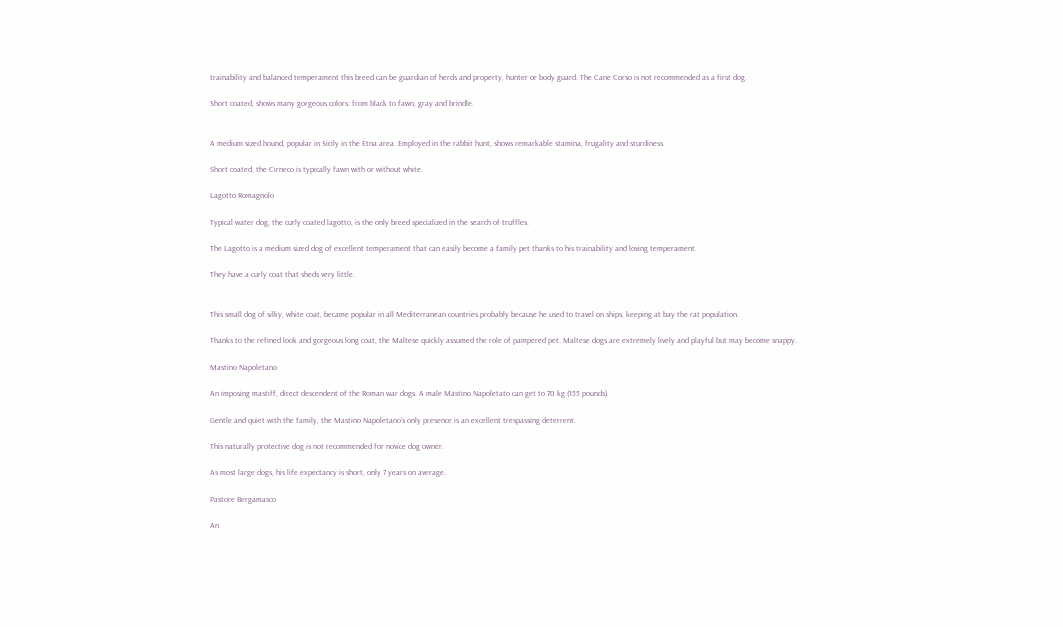trainability and balanced temperament this breed can be guardian of herds and property, hunter or body guard. The Cane Corso is not recommended as a first dog.

Short coated, shows many gorgeous colors: from black to fawn, gray and brindle.


A medium sized hound, popular in Sicily in the Etna area. Employed in the rabbit hunt, shows remarkable stamina, frugality and sturdiness.

Short coated, the Cirneco is typically fawn with or without white.

Lagotto Romagnolo

Typical water dog, the curly coated lagotto, is the only breed specialized in the search of truffles.

The Lagotto is a medium sized dog of excellent temperament that can easily become a family pet thanks to his trainability and loving temperament.

They have a curly coat that sheds very little.


This small dog of silky, white coat, became popular in all Mediterranean countries probably because he used to travel on ships, keeping at bay the rat population.

Thanks to the refined look and gorgeous long coat, the Maltese quickly assumed the role of pampered pet. Maltese dogs are extremely lively and playful but may become snappy.

Mastino Napoletano

An imposing mastiff, direct descendent of the Roman war dogs. A male Mastino Napoletato can get to 70 kg.(155 pounds).

Gentle and quiet with the family, the Mastino Napoletano’s only presence is an excellent trespassing deterrent.

This naturally protective dog is not recommended for novice dog owner.

As most large dogs, his life expectancy is short, only 7 years on average.

Pastore Bergamasco

An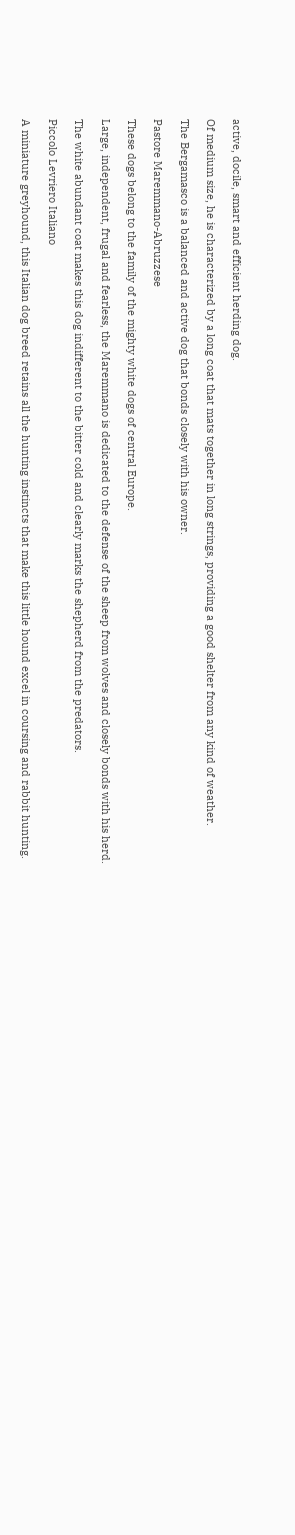active, docile, smart and efficient herding dog.

Of medium size, he is characterized by a long coat that mats together in long strings, providing a good shelter from any kind of weather.

The Bergamasco is a balanced and active dog that bonds closely with his owner.

Pastore Maremmano-Abruzzese

These dogs belong to the family of the mighty white dogs of central Europe.

Large, independent, frugal and fearless, the Maremmano is dedicated to the defense of the sheep from wolves and closely bonds with his herd.

The white abundant coat makes this dog indifferent to the bitter cold and clearly marks the shepherd from the predators.

Piccolo Levriero Italiano

A miniature greyhound, this Italian dog breed retains all the hunting instincts that make this little hound excel in coursing and rabbit hunting.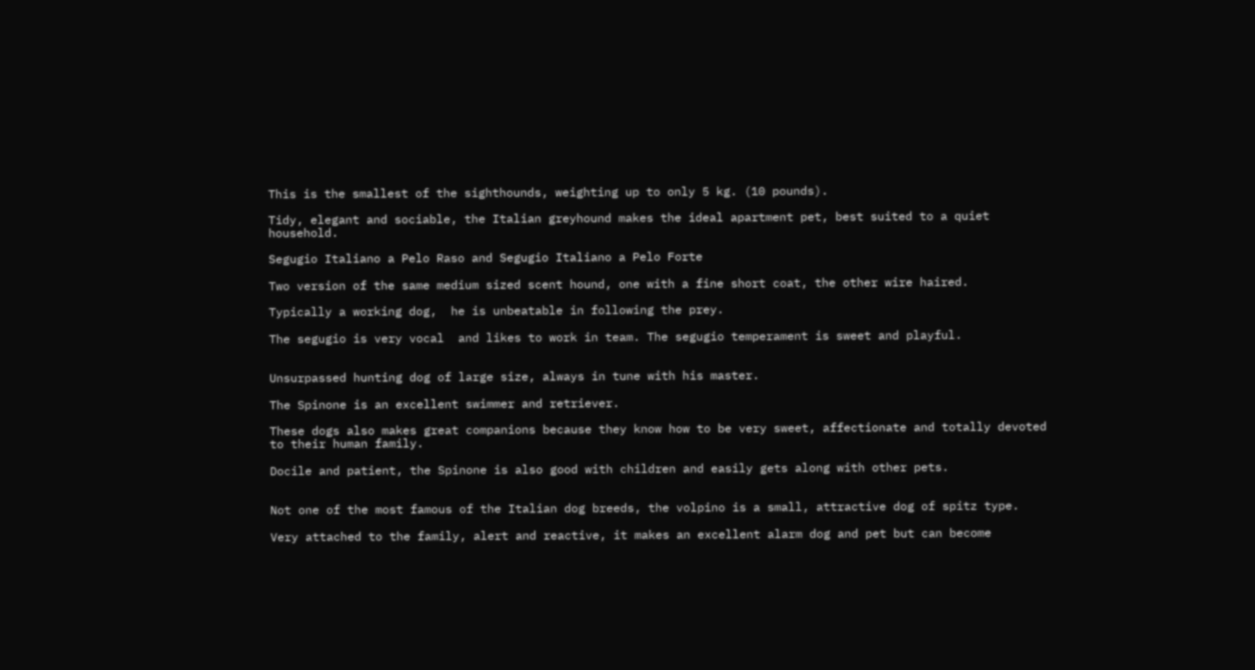This is the smallest of the sighthounds, weighting up to only 5 kg. (10 pounds).

Tidy, elegant and sociable, the Italian greyhound makes the ideal apartment pet, best suited to a quiet household.

Segugio Italiano a Pelo Raso and Segugio Italiano a Pelo Forte

Two version of the same medium sized scent hound, one with a fine short coat, the other wire haired.

Typically a working dog,  he is unbeatable in following the prey.

The segugio is very vocal  and likes to work in team. The segugio temperament is sweet and playful.


Unsurpassed hunting dog of large size, always in tune with his master.

The Spinone is an excellent swimmer and retriever.

These dogs also makes great companions because they know how to be very sweet, affectionate and totally devoted to their human family.

Docile and patient, the Spinone is also good with children and easily gets along with other pets.


Not one of the most famous of the Italian dog breeds, the volpino is a small, attractive dog of spitz type.

Very attached to the family, alert and reactive, it makes an excellent alarm dog and pet but can become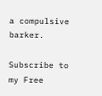a compulsive barker.

Subscribe to my Free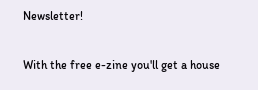Newsletter!

With the free e-zine you'll get a house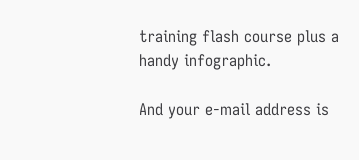training flash course plus a handy infographic.

And your e-mail address is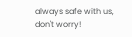always safe with us, don't worry!